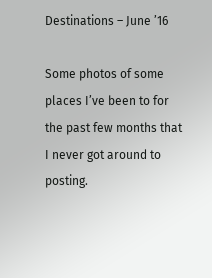Destinations – June ’16

Some photos of some places I’ve been to for the past few months that I never got around to posting.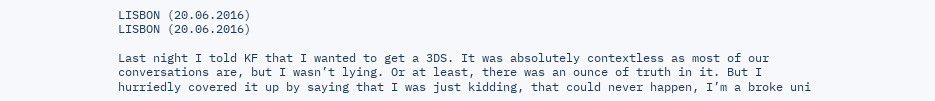LISBON (20.06.2016)
LISBON (20.06.2016)

Last night I told KF that I wanted to get a 3DS. It was absolutely contextless as most of our conversations are, but I wasn’t lying. Or at least, there was an ounce of truth in it. But I hurriedly covered it up by saying that I was just kidding, that could never happen, I’m a broke uni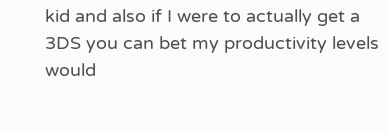kid and also if I were to actually get a 3DS you can bet my productivity levels would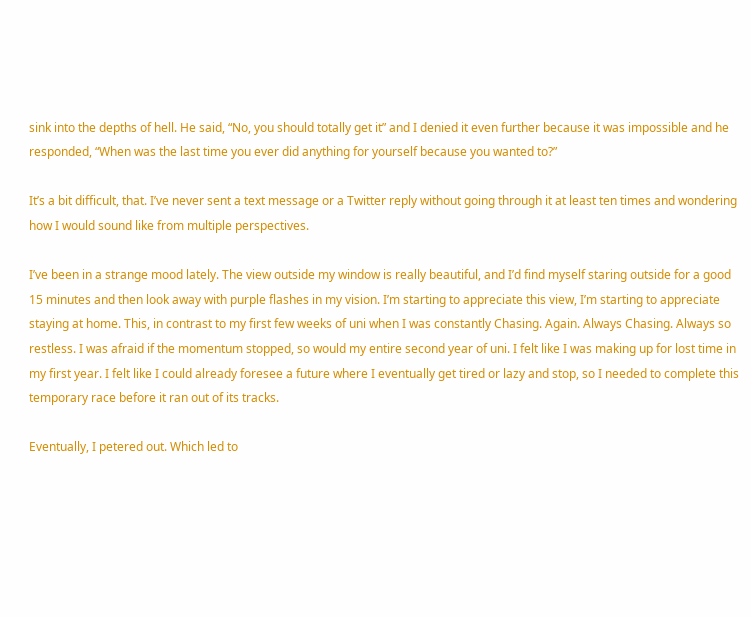sink into the depths of hell. He said, “No, you should totally get it” and I denied it even further because it was impossible and he responded, “When was the last time you ever did anything for yourself because you wanted to?”

It’s a bit difficult, that. I’ve never sent a text message or a Twitter reply without going through it at least ten times and wondering how I would sound like from multiple perspectives.

I’ve been in a strange mood lately. The view outside my window is really beautiful, and I’d find myself staring outside for a good 15 minutes and then look away with purple flashes in my vision. I’m starting to appreciate this view, I’m starting to appreciate staying at home. This, in contrast to my first few weeks of uni when I was constantly Chasing. Again. Always Chasing. Always so restless. I was afraid if the momentum stopped, so would my entire second year of uni. I felt like I was making up for lost time in my first year. I felt like I could already foresee a future where I eventually get tired or lazy and stop, so I needed to complete this temporary race before it ran out of its tracks.

Eventually, I petered out. Which led to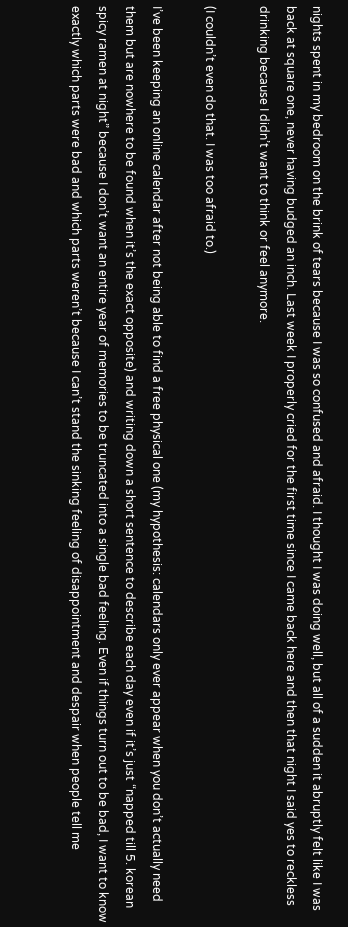nights spent in my bedroom on the brink of tears because I was so confused and afraid. I thought I was doing well, but all of a sudden it abruptly felt like I was back at square one, never having budged an inch. Last week I properly cried for the first time since I came back here and then that night I said yes to reckless drinking because I didn’t want to think or feel anymore.

(I couldn’t even do that. I was too afraid to.)

I’ve been keeping an online calendar after not being able to find a free physical one (my hypothesis: calendars only ever appear when you don’t actually need them but are nowhere to be found when it’s the exact opposite) and writing down a short sentence to describe each day even if it’s just “napped till 5. korean spicy ramen at night” because I don’t want an entire year of memories to be truncated into a single bad feeling. Even if things turn out to be bad, I want to know exactly which parts were bad and which parts weren’t because I can’t stand the sinking feeling of disappointment and despair when people tell me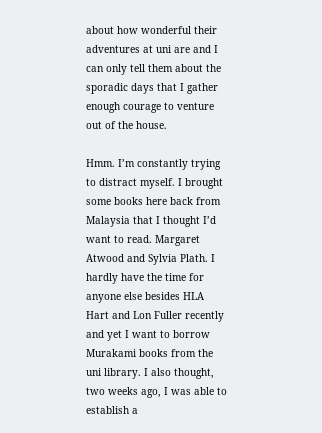about how wonderful their adventures at uni are and I can only tell them about the sporadic days that I gather enough courage to venture out of the house.

Hmm. I’m constantly trying to distract myself. I brought some books here back from Malaysia that I thought I’d want to read. Margaret Atwood and Sylvia Plath. I hardly have the time for anyone else besides HLA Hart and Lon Fuller recently and yet I want to borrow Murakami books from the uni library. I also thought, two weeks ago, I was able to establish a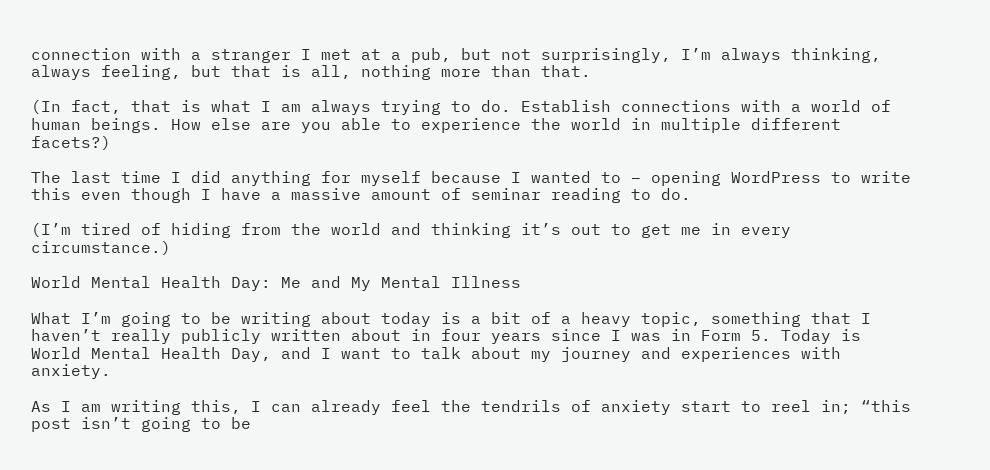connection with a stranger I met at a pub, but not surprisingly, I’m always thinking, always feeling, but that is all, nothing more than that.

(In fact, that is what I am always trying to do. Establish connections with a world of human beings. How else are you able to experience the world in multiple different facets?)

The last time I did anything for myself because I wanted to – opening WordPress to write this even though I have a massive amount of seminar reading to do.

(I’m tired of hiding from the world and thinking it’s out to get me in every circumstance.)

World Mental Health Day: Me and My Mental Illness

What I’m going to be writing about today is a bit of a heavy topic, something that I haven’t really publicly written about in four years since I was in Form 5. Today is World Mental Health Day, and I want to talk about my journey and experiences with anxiety.

As I am writing this, I can already feel the tendrils of anxiety start to reel in; “this post isn’t going to be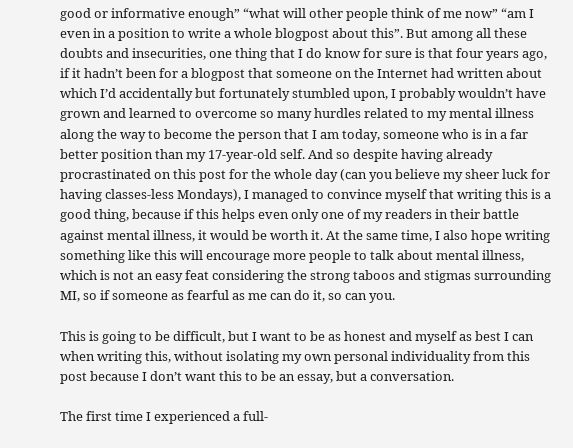good or informative enough” “what will other people think of me now” “am I even in a position to write a whole blogpost about this”. But among all these doubts and insecurities, one thing that I do know for sure is that four years ago, if it hadn’t been for a blogpost that someone on the Internet had written about which I’d accidentally but fortunately stumbled upon, I probably wouldn’t have grown and learned to overcome so many hurdles related to my mental illness along the way to become the person that I am today, someone who is in a far better position than my 17-year-old self. And so despite having already procrastinated on this post for the whole day (can you believe my sheer luck for having classes-less Mondays), I managed to convince myself that writing this is a good thing, because if this helps even only one of my readers in their battle against mental illness, it would be worth it. At the same time, I also hope writing something like this will encourage more people to talk about mental illness, which is not an easy feat considering the strong taboos and stigmas surrounding MI, so if someone as fearful as me can do it, so can you.

This is going to be difficult, but I want to be as honest and myself as best I can when writing this, without isolating my own personal individuality from this post because I don’t want this to be an essay, but a conversation.

The first time I experienced a full-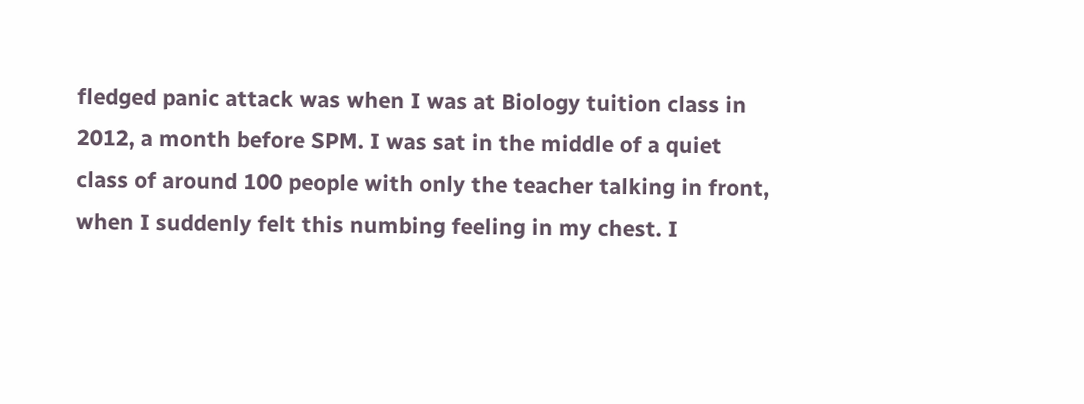fledged panic attack was when I was at Biology tuition class in 2012, a month before SPM. I was sat in the middle of a quiet class of around 100 people with only the teacher talking in front, when I suddenly felt this numbing feeling in my chest. I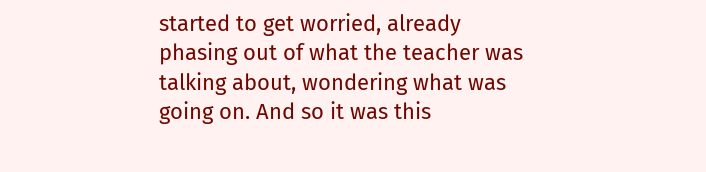started to get worried, already phasing out of what the teacher was talking about, wondering what was going on. And so it was this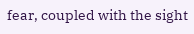fear, coupled with the sight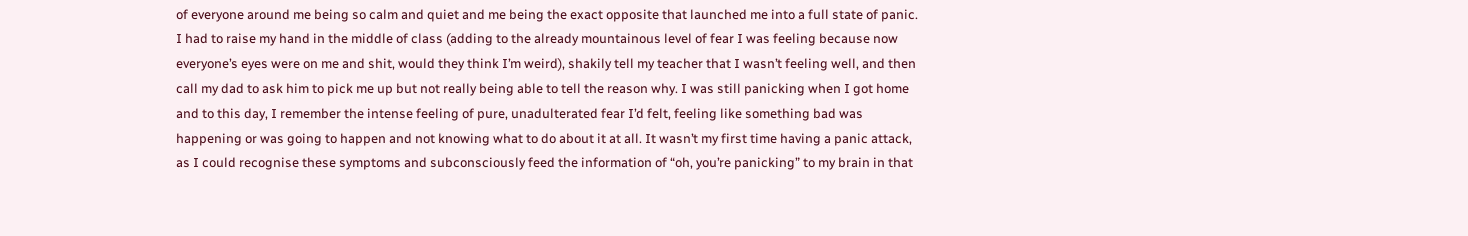of everyone around me being so calm and quiet and me being the exact opposite that launched me into a full state of panic. I had to raise my hand in the middle of class (adding to the already mountainous level of fear I was feeling because now everyone’s eyes were on me and shit, would they think I’m weird), shakily tell my teacher that I wasn’t feeling well, and then call my dad to ask him to pick me up but not really being able to tell the reason why. I was still panicking when I got home and to this day, I remember the intense feeling of pure, unadulterated fear I’d felt, feeling like something bad was happening or was going to happen and not knowing what to do about it at all. It wasn’t my first time having a panic attack, as I could recognise these symptoms and subconsciously feed the information of “oh, you’re panicking” to my brain in that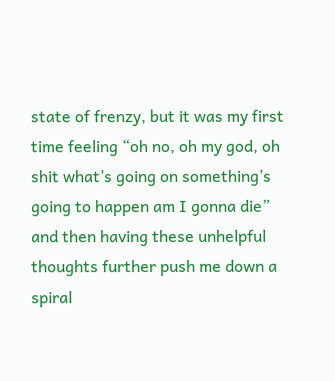state of frenzy, but it was my first time feeling “oh no, oh my god, oh shit what’s going on something’s going to happen am I gonna die” and then having these unhelpful thoughts further push me down a spiral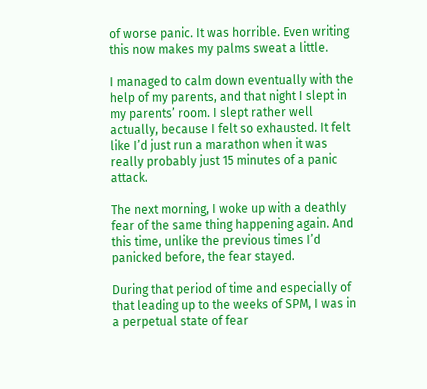of worse panic. It was horrible. Even writing this now makes my palms sweat a little.

I managed to calm down eventually with the help of my parents, and that night I slept in my parents’ room. I slept rather well actually, because I felt so exhausted. It felt like I’d just run a marathon when it was really probably just 15 minutes of a panic attack.

The next morning, I woke up with a deathly fear of the same thing happening again. And this time, unlike the previous times I’d panicked before, the fear stayed.

During that period of time and especially of that leading up to the weeks of SPM, I was in a perpetual state of fear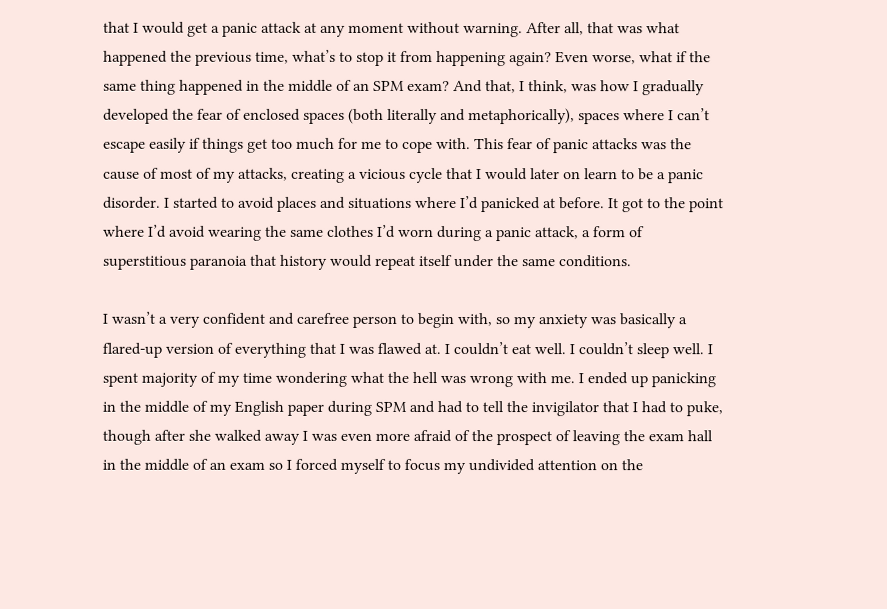that I would get a panic attack at any moment without warning. After all, that was what happened the previous time, what’s to stop it from happening again? Even worse, what if the same thing happened in the middle of an SPM exam? And that, I think, was how I gradually developed the fear of enclosed spaces (both literally and metaphorically), spaces where I can’t escape easily if things get too much for me to cope with. This fear of panic attacks was the cause of most of my attacks, creating a vicious cycle that I would later on learn to be a panic disorder. I started to avoid places and situations where I’d panicked at before. It got to the point where I’d avoid wearing the same clothes I’d worn during a panic attack, a form of superstitious paranoia that history would repeat itself under the same conditions.

I wasn’t a very confident and carefree person to begin with, so my anxiety was basically a flared-up version of everything that I was flawed at. I couldn’t eat well. I couldn’t sleep well. I spent majority of my time wondering what the hell was wrong with me. I ended up panicking in the middle of my English paper during SPM and had to tell the invigilator that I had to puke, though after she walked away I was even more afraid of the prospect of leaving the exam hall in the middle of an exam so I forced myself to focus my undivided attention on the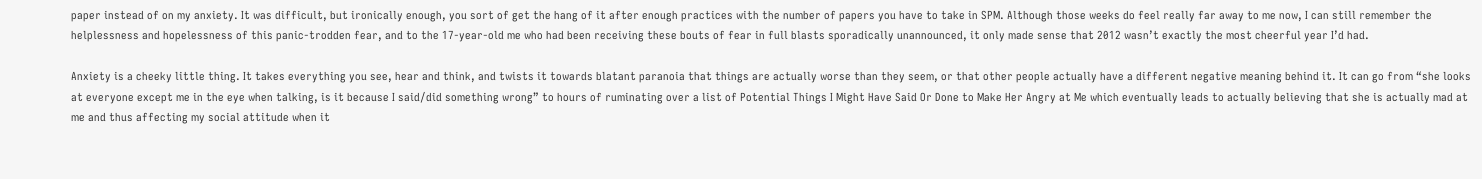paper instead of on my anxiety. It was difficult, but ironically enough, you sort of get the hang of it after enough practices with the number of papers you have to take in SPM. Although those weeks do feel really far away to me now, I can still remember the helplessness and hopelessness of this panic-trodden fear, and to the 17-year-old me who had been receiving these bouts of fear in full blasts sporadically unannounced, it only made sense that 2012 wasn’t exactly the most cheerful year I’d had.

Anxiety is a cheeky little thing. It takes everything you see, hear and think, and twists it towards blatant paranoia that things are actually worse than they seem, or that other people actually have a different negative meaning behind it. It can go from “she looks at everyone except me in the eye when talking, is it because I said/did something wrong” to hours of ruminating over a list of Potential Things I Might Have Said Or Done to Make Her Angry at Me which eventually leads to actually believing that she is actually mad at me and thus affecting my social attitude when it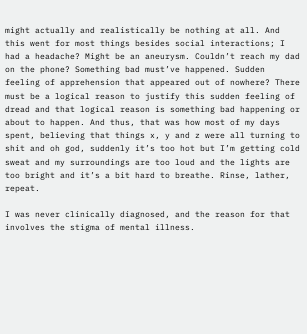might actually and realistically be nothing at all. And this went for most things besides social interactions; I had a headache? Might be an aneurysm. Couldn’t reach my dad on the phone? Something bad must’ve happened. Sudden feeling of apprehension that appeared out of nowhere? There must be a logical reason to justify this sudden feeling of dread and that logical reason is something bad happening or about to happen. And thus, that was how most of my days spent, believing that things x, y and z were all turning to shit and oh god, suddenly it’s too hot but I’m getting cold sweat and my surroundings are too loud and the lights are too bright and it’s a bit hard to breathe. Rinse, lather, repeat.

I was never clinically diagnosed, and the reason for that involves the stigma of mental illness.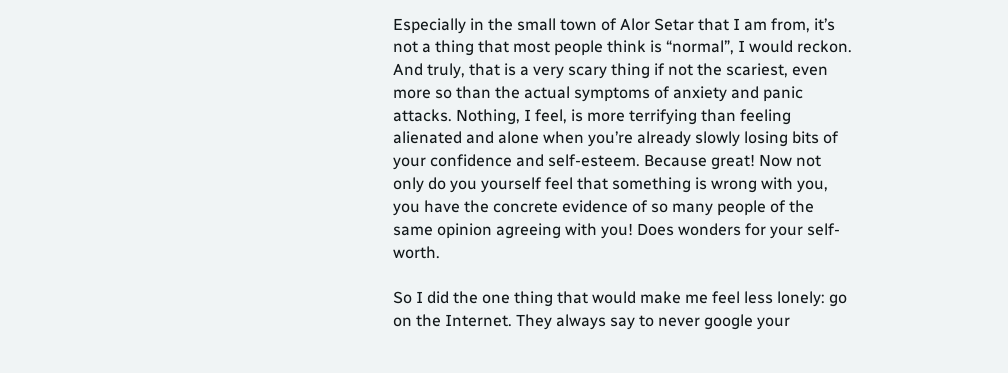Especially in the small town of Alor Setar that I am from, it’s not a thing that most people think is “normal”, I would reckon. And truly, that is a very scary thing if not the scariest, even more so than the actual symptoms of anxiety and panic attacks. Nothing, I feel, is more terrifying than feeling alienated and alone when you’re already slowly losing bits of your confidence and self-esteem. Because great! Now not only do you yourself feel that something is wrong with you, you have the concrete evidence of so many people of the same opinion agreeing with you! Does wonders for your self-worth.

So I did the one thing that would make me feel less lonely: go on the Internet. They always say to never google your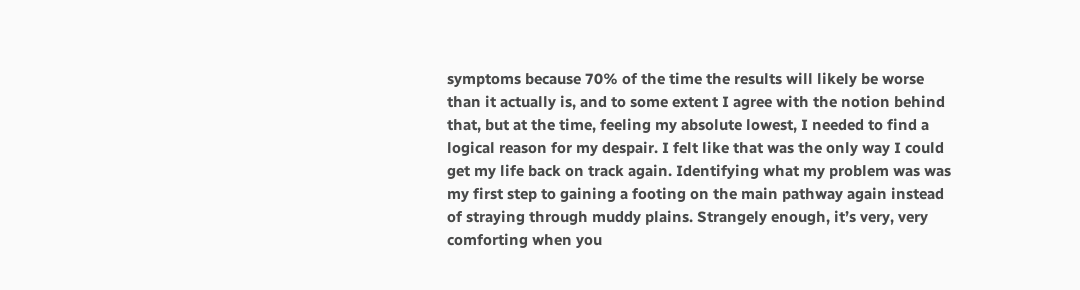symptoms because 70% of the time the results will likely be worse than it actually is, and to some extent I agree with the notion behind that, but at the time, feeling my absolute lowest, I needed to find a logical reason for my despair. I felt like that was the only way I could get my life back on track again. Identifying what my problem was was my first step to gaining a footing on the main pathway again instead of straying through muddy plains. Strangely enough, it’s very, very comforting when you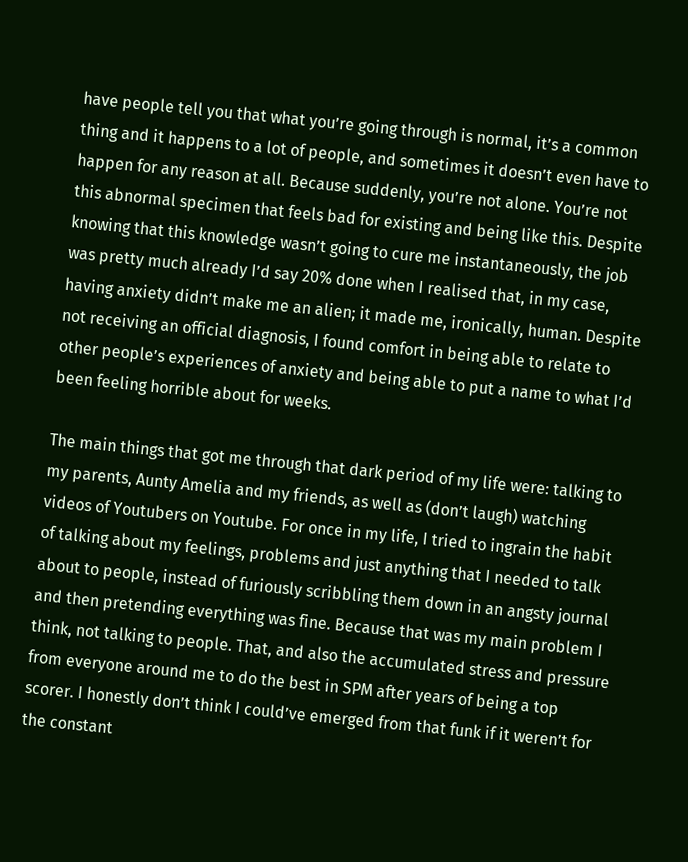have people tell you that what you’re going through is normal, it’s a common thing and it happens to a lot of people, and sometimes it doesn’t even have to happen for any reason at all. Because suddenly, you’re not alone. You’re not this abnormal specimen that feels bad for existing and being like this. Despite knowing that this knowledge wasn’t going to cure me instantaneously, the job was pretty much already I’d say 20% done when I realised that, in my case, having anxiety didn’t make me an alien; it made me, ironically, human. Despite not receiving an official diagnosis, I found comfort in being able to relate to other people’s experiences of anxiety and being able to put a name to what I’d been feeling horrible about for weeks.

The main things that got me through that dark period of my life were: talking to my parents, Aunty Amelia and my friends, as well as (don’t laugh) watching videos of Youtubers on Youtube. For once in my life, I tried to ingrain the habit of talking about my feelings, problems and just anything that I needed to talk about to people, instead of furiously scribbling them down in an angsty journal and then pretending everything was fine. Because that was my main problem I think, not talking to people. That, and also the accumulated stress and pressure from everyone around me to do the best in SPM after years of being a top scorer. I honestly don’t think I could’ve emerged from that funk if it weren’t for the constant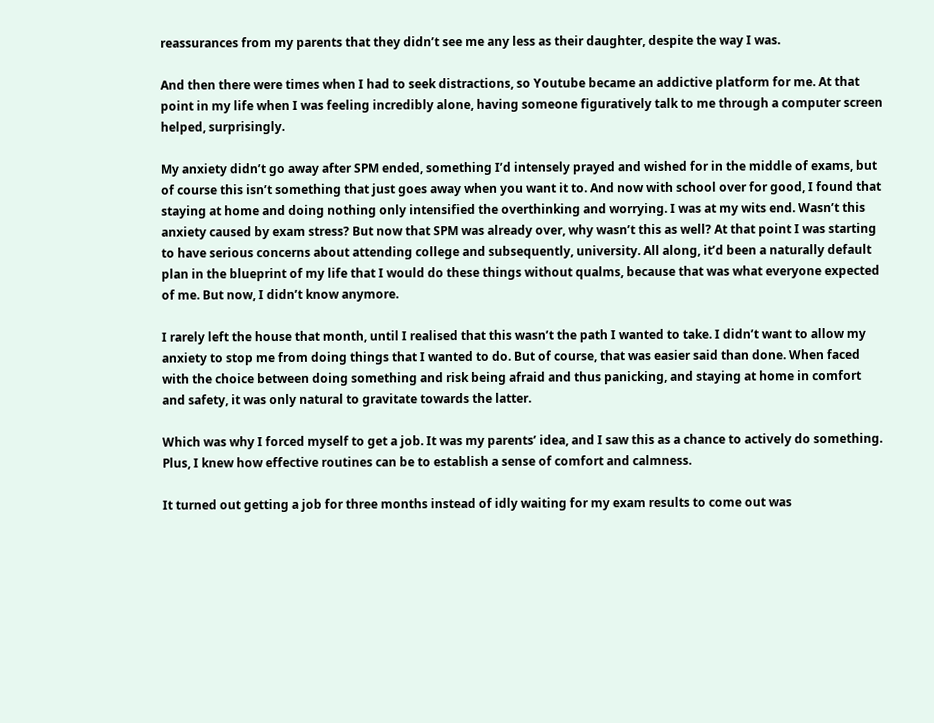reassurances from my parents that they didn’t see me any less as their daughter, despite the way I was.

And then there were times when I had to seek distractions, so Youtube became an addictive platform for me. At that point in my life when I was feeling incredibly alone, having someone figuratively talk to me through a computer screen helped, surprisingly.

My anxiety didn’t go away after SPM ended, something I’d intensely prayed and wished for in the middle of exams, but of course this isn’t something that just goes away when you want it to. And now with school over for good, I found that staying at home and doing nothing only intensified the overthinking and worrying. I was at my wits end. Wasn’t this anxiety caused by exam stress? But now that SPM was already over, why wasn’t this as well? At that point I was starting to have serious concerns about attending college and subsequently, university. All along, it’d been a naturally default plan in the blueprint of my life that I would do these things without qualms, because that was what everyone expected of me. But now, I didn’t know anymore.

I rarely left the house that month, until I realised that this wasn’t the path I wanted to take. I didn’t want to allow my anxiety to stop me from doing things that I wanted to do. But of course, that was easier said than done. When faced with the choice between doing something and risk being afraid and thus panicking, and staying at home in comfort and safety, it was only natural to gravitate towards the latter.

Which was why I forced myself to get a job. It was my parents’ idea, and I saw this as a chance to actively do something. Plus, I knew how effective routines can be to establish a sense of comfort and calmness.

It turned out getting a job for three months instead of idly waiting for my exam results to come out was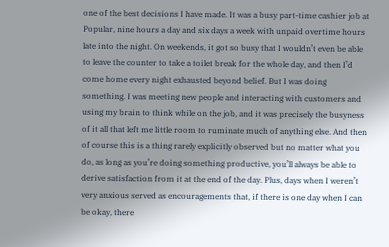one of the best decisions I have made. It was a busy part-time cashier job at Popular, nine hours a day and six days a week with unpaid overtime hours late into the night. On weekends, it got so busy that I wouldn’t even be able to leave the counter to take a toilet break for the whole day, and then I’d come home every night exhausted beyond belief. But I was doing something. I was meeting new people and interacting with customers and using my brain to think while on the job, and it was precisely the busyness of it all that left me little room to ruminate much of anything else. And then of course this is a thing rarely explicitly observed but no matter what you do, as long as you’re doing something productive, you’ll always be able to derive satisfaction from it at the end of the day. Plus, days when I weren’t very anxious served as encouragements that, if there is one day when I can be okay, there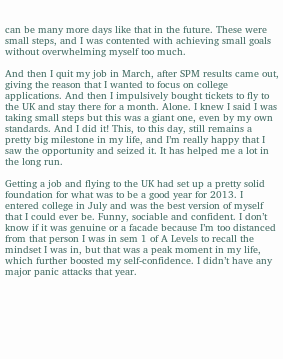can be many more days like that in the future. These were small steps, and I was contented with achieving small goals without overwhelming myself too much.

And then I quit my job in March, after SPM results came out, giving the reason that I wanted to focus on college applications. And then I impulsively bought tickets to fly to the UK and stay there for a month. Alone. I knew I said I was taking small steps but this was a giant one, even by my own standards. And I did it! This, to this day, still remains a pretty big milestone in my life, and I’m really happy that I saw the opportunity and seized it. It has helped me a lot in the long run.

Getting a job and flying to the UK had set up a pretty solid foundation for what was to be a good year for 2013. I entered college in July and was the best version of myself that I could ever be. Funny, sociable and confident. I don’t know if it was genuine or a facade because I’m too distanced from that person I was in sem 1 of A Levels to recall the mindset I was in, but that was a peak moment in my life, which further boosted my self-confidence. I didn’t have any major panic attacks that year.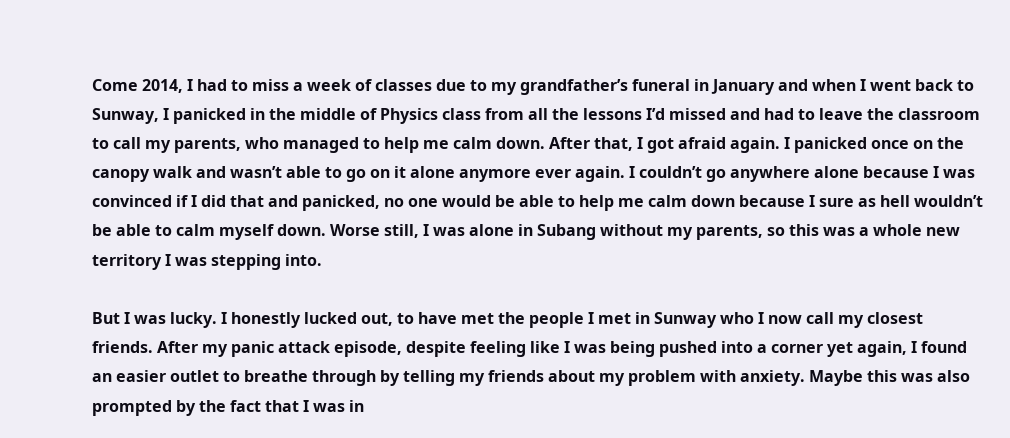Come 2014, I had to miss a week of classes due to my grandfather’s funeral in January and when I went back to Sunway, I panicked in the middle of Physics class from all the lessons I’d missed and had to leave the classroom to call my parents, who managed to help me calm down. After that, I got afraid again. I panicked once on the canopy walk and wasn’t able to go on it alone anymore ever again. I couldn’t go anywhere alone because I was convinced if I did that and panicked, no one would be able to help me calm down because I sure as hell wouldn’t be able to calm myself down. Worse still, I was alone in Subang without my parents, so this was a whole new territory I was stepping into.

But I was lucky. I honestly lucked out, to have met the people I met in Sunway who I now call my closest friends. After my panic attack episode, despite feeling like I was being pushed into a corner yet again, I found an easier outlet to breathe through by telling my friends about my problem with anxiety. Maybe this was also prompted by the fact that I was in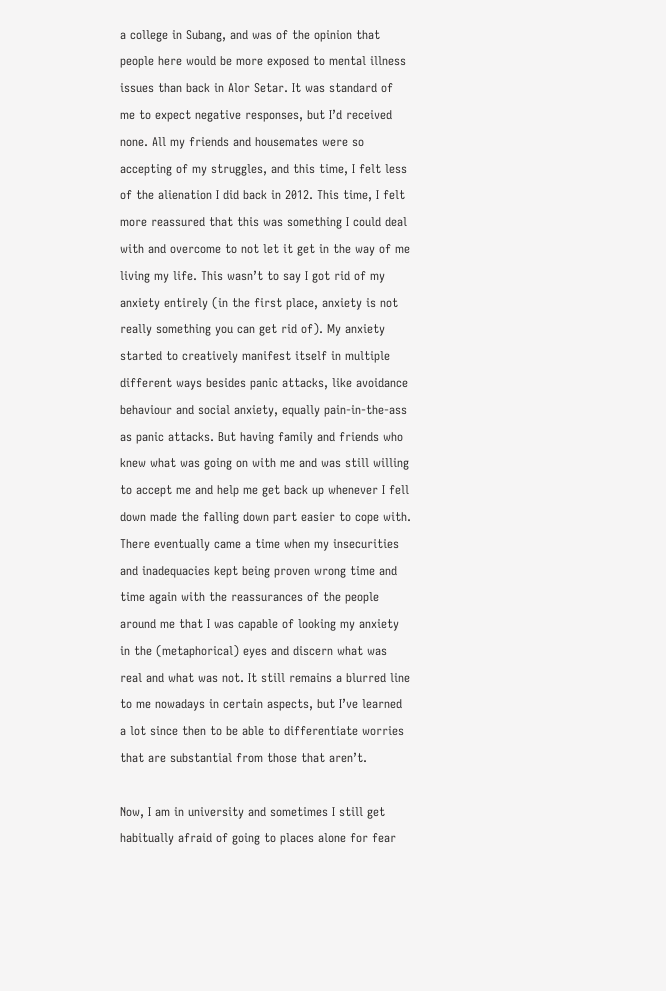a college in Subang, and was of the opinion that people here would be more exposed to mental illness issues than back in Alor Setar. It was standard of me to expect negative responses, but I’d received none. All my friends and housemates were so accepting of my struggles, and this time, I felt less of the alienation I did back in 2012. This time, I felt more reassured that this was something I could deal with and overcome to not let it get in the way of me living my life. This wasn’t to say I got rid of my anxiety entirely (in the first place, anxiety is not really something you can get rid of). My anxiety started to creatively manifest itself in multiple different ways besides panic attacks, like avoidance behaviour and social anxiety, equally pain-in-the-ass as panic attacks. But having family and friends who knew what was going on with me and was still willing to accept me and help me get back up whenever I fell down made the falling down part easier to cope with. There eventually came a time when my insecurities and inadequacies kept being proven wrong time and time again with the reassurances of the people around me that I was capable of looking my anxiety in the (metaphorical) eyes and discern what was real and what was not. It still remains a blurred line to me nowadays in certain aspects, but I’ve learned a lot since then to be able to differentiate worries that are substantial from those that aren’t.

Now, I am in university and sometimes I still get habitually afraid of going to places alone for fear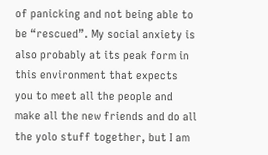of panicking and not being able to be “rescued”. My social anxiety is also probably at its peak form in this environment that expects you to meet all the people and make all the new friends and do all the yolo stuff together, but I am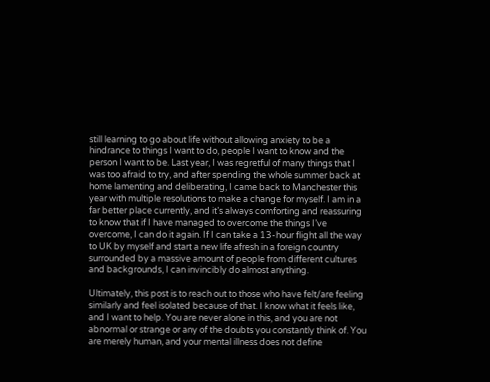still learning to go about life without allowing anxiety to be a hindrance to things I want to do, people I want to know and the person I want to be. Last year, I was regretful of many things that I was too afraid to try, and after spending the whole summer back at home lamenting and deliberating, I came back to Manchester this year with multiple resolutions to make a change for myself. I am in a far better place currently, and it’s always comforting and reassuring to know that if I have managed to overcome the things I’ve overcome, I can do it again. If I can take a 13-hour flight all the way to UK by myself and start a new life afresh in a foreign country surrounded by a massive amount of people from different cultures and backgrounds, I can invincibly do almost anything.

Ultimately, this post is to reach out to those who have felt/are feeling similarly and feel isolated because of that. I know what it feels like, and I want to help. You are never alone in this, and you are not abnormal or strange or any of the doubts you constantly think of. You are merely human, and your mental illness does not define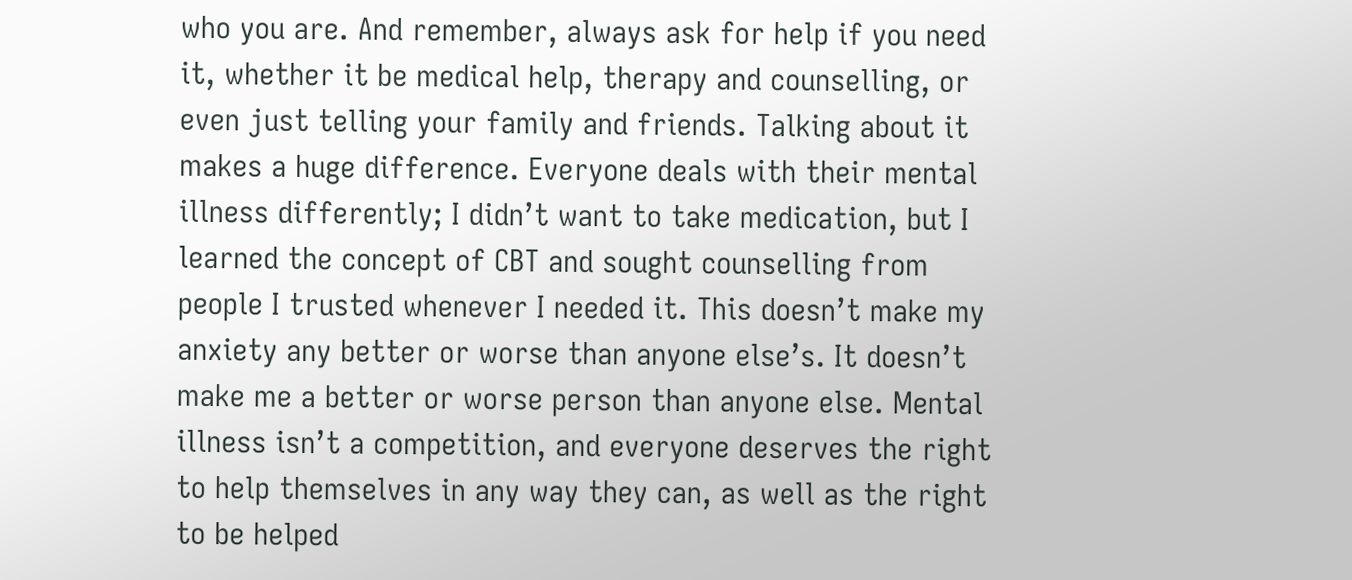who you are. And remember, always ask for help if you need it, whether it be medical help, therapy and counselling, or even just telling your family and friends. Talking about it makes a huge difference. Everyone deals with their mental illness differently; I didn’t want to take medication, but I learned the concept of CBT and sought counselling from people I trusted whenever I needed it. This doesn’t make my anxiety any better or worse than anyone else’s. It doesn’t make me a better or worse person than anyone else. Mental illness isn’t a competition, and everyone deserves the right to help themselves in any way they can, as well as the right to be helped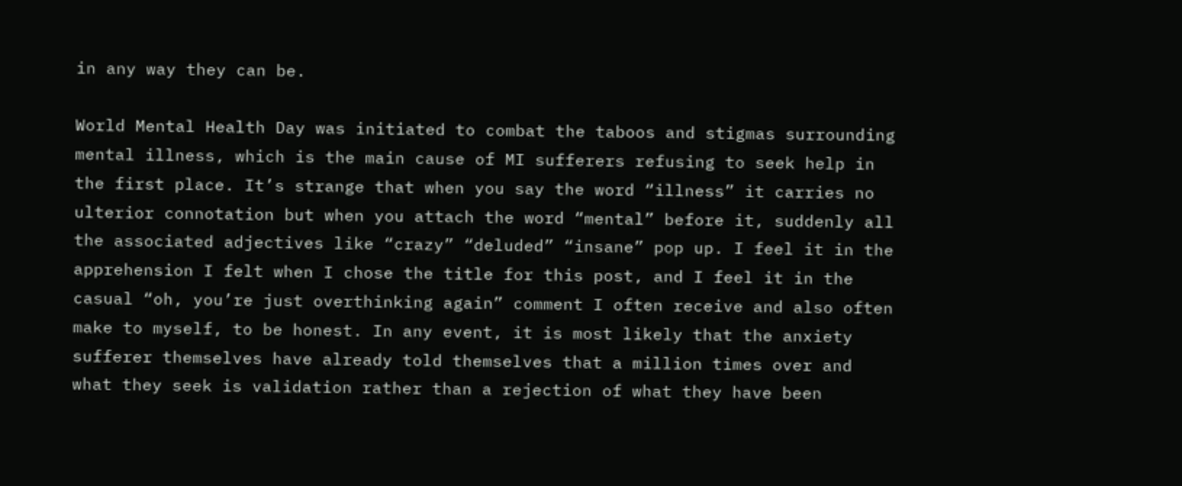in any way they can be.

World Mental Health Day was initiated to combat the taboos and stigmas surrounding mental illness, which is the main cause of MI sufferers refusing to seek help in the first place. It’s strange that when you say the word “illness” it carries no ulterior connotation but when you attach the word “mental” before it, suddenly all the associated adjectives like “crazy” “deluded” “insane” pop up. I feel it in the apprehension I felt when I chose the title for this post, and I feel it in the casual “oh, you’re just overthinking again” comment I often receive and also often make to myself, to be honest. In any event, it is most likely that the anxiety sufferer themselves have already told themselves that a million times over and what they seek is validation rather than a rejection of what they have been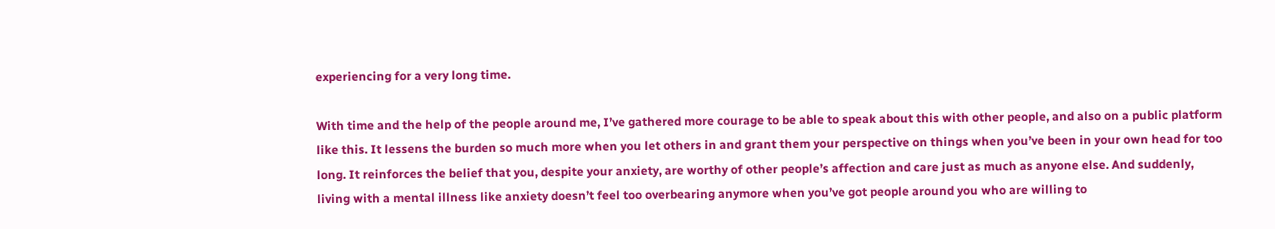experiencing for a very long time.

With time and the help of the people around me, I’ve gathered more courage to be able to speak about this with other people, and also on a public platform like this. It lessens the burden so much more when you let others in and grant them your perspective on things when you’ve been in your own head for too long. It reinforces the belief that you, despite your anxiety, are worthy of other people’s affection and care just as much as anyone else. And suddenly, living with a mental illness like anxiety doesn’t feel too overbearing anymore when you’ve got people around you who are willing to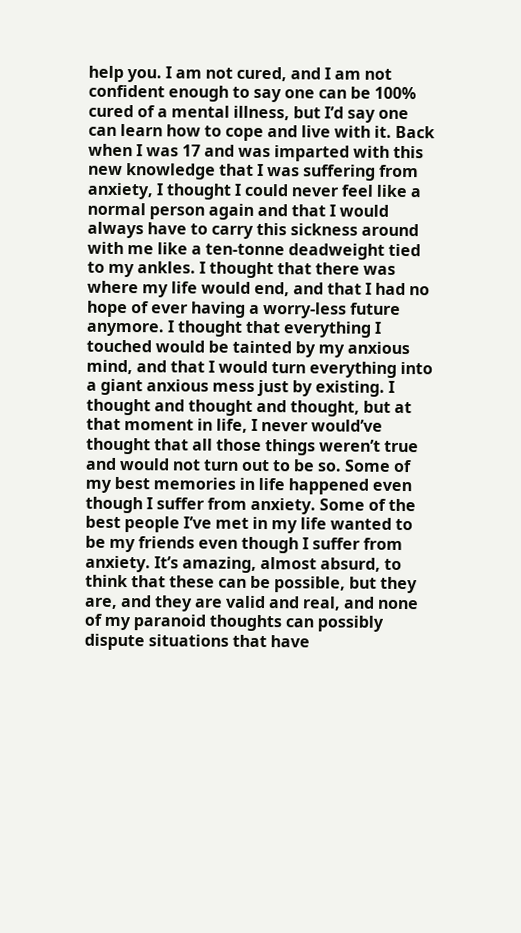help you. I am not cured, and I am not confident enough to say one can be 100% cured of a mental illness, but I’d say one can learn how to cope and live with it. Back when I was 17 and was imparted with this new knowledge that I was suffering from anxiety, I thought I could never feel like a normal person again and that I would always have to carry this sickness around with me like a ten-tonne deadweight tied to my ankles. I thought that there was where my life would end, and that I had no hope of ever having a worry-less future anymore. I thought that everything I touched would be tainted by my anxious mind, and that I would turn everything into a giant anxious mess just by existing. I thought and thought and thought, but at that moment in life, I never would’ve thought that all those things weren’t true and would not turn out to be so. Some of my best memories in life happened even though I suffer from anxiety. Some of the best people I’ve met in my life wanted to be my friends even though I suffer from anxiety. It’s amazing, almost absurd, to think that these can be possible, but they are, and they are valid and real, and none of my paranoid thoughts can possibly dispute situations that have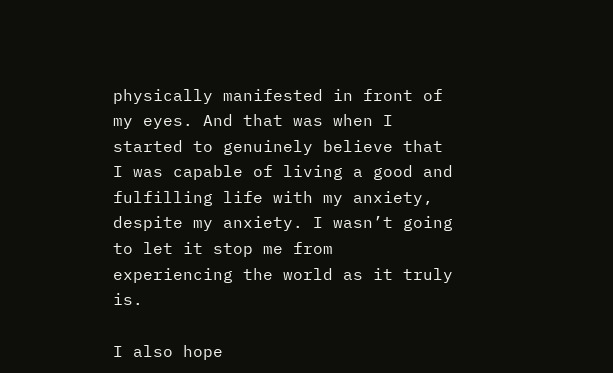physically manifested in front of my eyes. And that was when I started to genuinely believe that I was capable of living a good and fulfilling life with my anxiety, despite my anxiety. I wasn’t going to let it stop me from experiencing the world as it truly is.

I also hope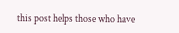this post helps those who have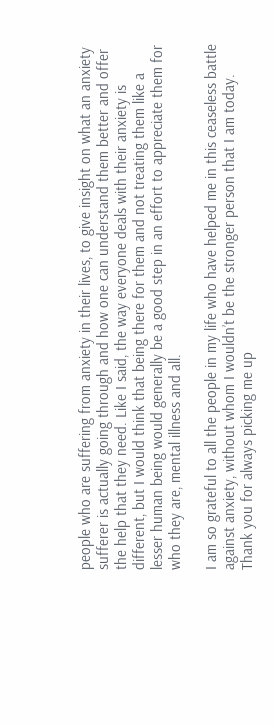people who are suffering from anxiety in their lives, to give insight on what an anxiety sufferer is actually going through and how one can understand them better and offer the help that they need. Like I said, the way everyone deals with their anxiety is different, but I would think that being there for them and not treating them like a lesser human being would generally be a good step in an effort to appreciate them for who they are, mental illness and all.

I am so grateful to all the people in my life who have helped me in this ceaseless battle against anxiety, without whom I wouldn’t be the stronger person that I am today. Thank you for always picking me up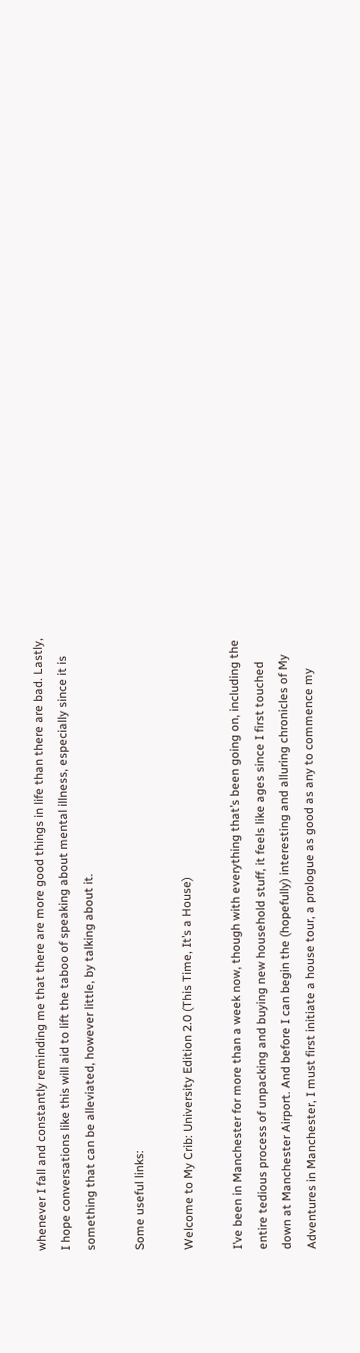whenever I fall and constantly reminding me that there are more good things in life than there are bad. Lastly, I hope conversations like this will aid to lift the taboo of speaking about mental illness, especially since it is something that can be alleviated, however little, by talking about it.

Some useful links:

Welcome to My Crib: University Edition 2.0 (This Time, It’s a House)

I’ve been in Manchester for more than a week now, though with everything that’s been going on, including the entire tedious process of unpacking and buying new household stuff, it feels like ages since I first touched down at Manchester Airport. And before I can begin the (hopefully) interesting and alluring chronicles of My Adventures in Manchester, I must first initiate a house tour, a prologue as good as any to commence my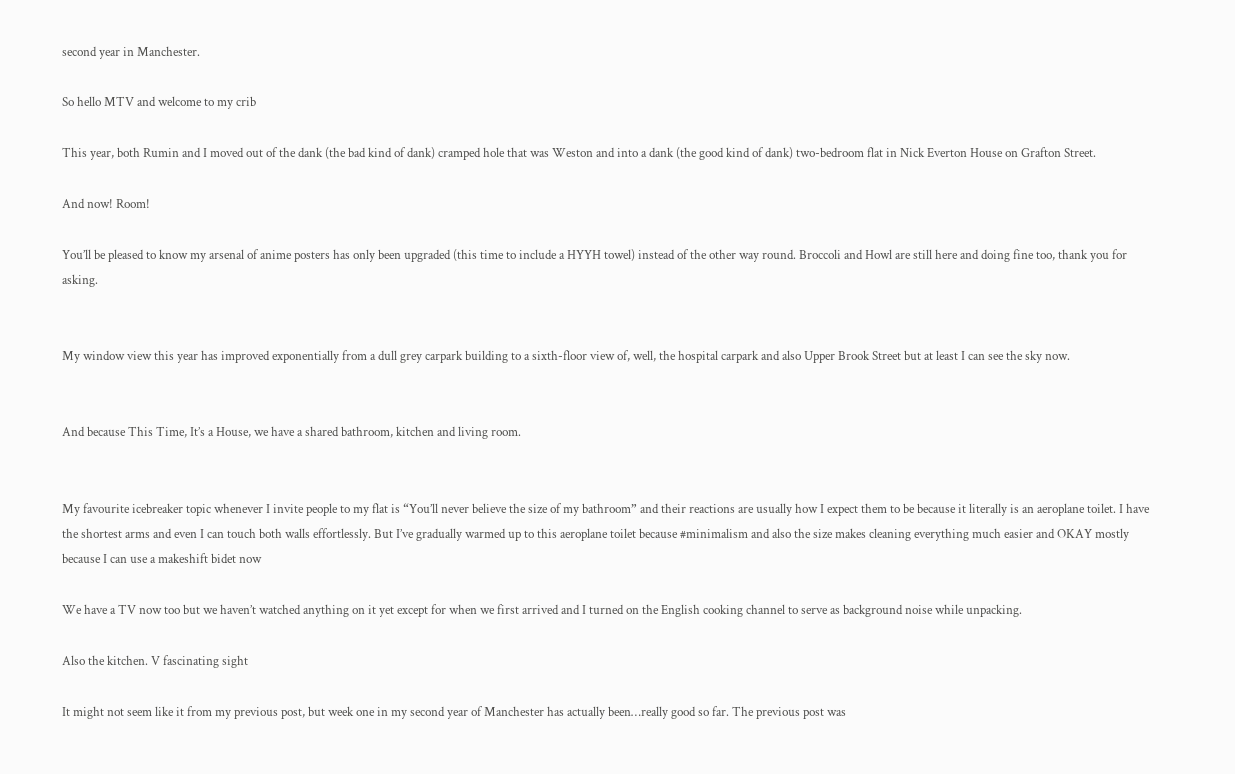second year in Manchester.

So hello MTV and welcome to my crib

This year, both Rumin and I moved out of the dank (the bad kind of dank) cramped hole that was Weston and into a dank (the good kind of dank) two-bedroom flat in Nick Everton House on Grafton Street.

And now! Room!

You’ll be pleased to know my arsenal of anime posters has only been upgraded (this time to include a HYYH towel) instead of the other way round. Broccoli and Howl are still here and doing fine too, thank you for asking.


My window view this year has improved exponentially from a dull grey carpark building to a sixth-floor view of, well, the hospital carpark and also Upper Brook Street but at least I can see the sky now.


And because This Time, It’s a House, we have a shared bathroom, kitchen and living room.


My favourite icebreaker topic whenever I invite people to my flat is “You’ll never believe the size of my bathroom” and their reactions are usually how I expect them to be because it literally is an aeroplane toilet. I have the shortest arms and even I can touch both walls effortlessly. But I’ve gradually warmed up to this aeroplane toilet because #minimalism and also the size makes cleaning everything much easier and OKAY mostly because I can use a makeshift bidet now

We have a TV now too but we haven’t watched anything on it yet except for when we first arrived and I turned on the English cooking channel to serve as background noise while unpacking.

Also the kitchen. V fascinating sight

It might not seem like it from my previous post, but week one in my second year of Manchester has actually been…really good so far. The previous post was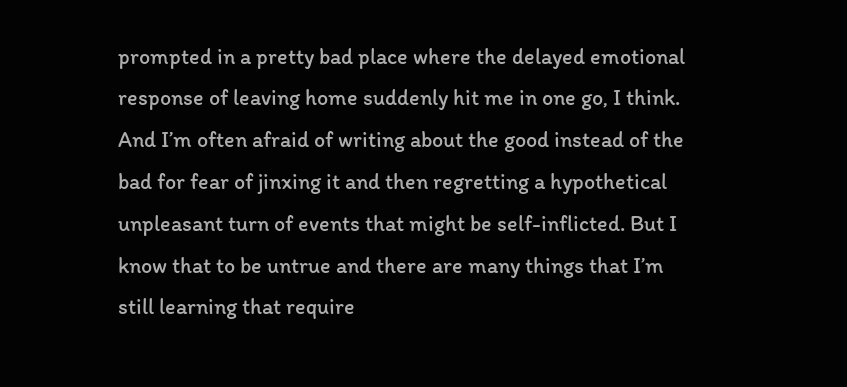prompted in a pretty bad place where the delayed emotional response of leaving home suddenly hit me in one go, I think. And I’m often afraid of writing about the good instead of the bad for fear of jinxing it and then regretting a hypothetical unpleasant turn of events that might be self-inflicted. But I know that to be untrue and there are many things that I’m still learning that require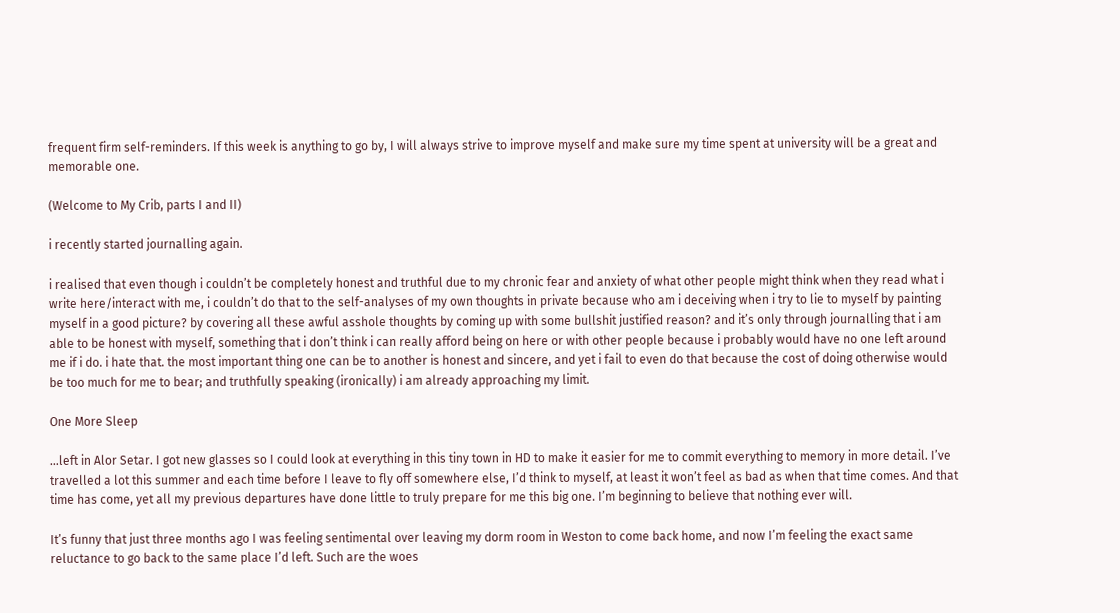frequent firm self-reminders. If this week is anything to go by, I will always strive to improve myself and make sure my time spent at university will be a great and memorable one.

(Welcome to My Crib, parts I and II)

i recently started journalling again.

i realised that even though i couldn’t be completely honest and truthful due to my chronic fear and anxiety of what other people might think when they read what i write here/interact with me, i couldn’t do that to the self-analyses of my own thoughts in private because who am i deceiving when i try to lie to myself by painting myself in a good picture? by covering all these awful asshole thoughts by coming up with some bullshit justified reason? and it’s only through journalling that i am able to be honest with myself, something that i don’t think i can really afford being on here or with other people because i probably would have no one left around me if i do. i hate that. the most important thing one can be to another is honest and sincere, and yet i fail to even do that because the cost of doing otherwise would be too much for me to bear; and truthfully speaking (ironically) i am already approaching my limit.

One More Sleep

…left in Alor Setar. I got new glasses so I could look at everything in this tiny town in HD to make it easier for me to commit everything to memory in more detail. I’ve travelled a lot this summer and each time before I leave to fly off somewhere else, I’d think to myself, at least it won’t feel as bad as when that time comes. And that time has come, yet all my previous departures have done little to truly prepare for me this big one. I’m beginning to believe that nothing ever will.

It’s funny that just three months ago I was feeling sentimental over leaving my dorm room in Weston to come back home, and now I’m feeling the exact same reluctance to go back to the same place I’d left. Such are the woes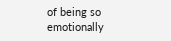of being so emotionally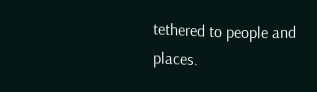tethered to people and places.